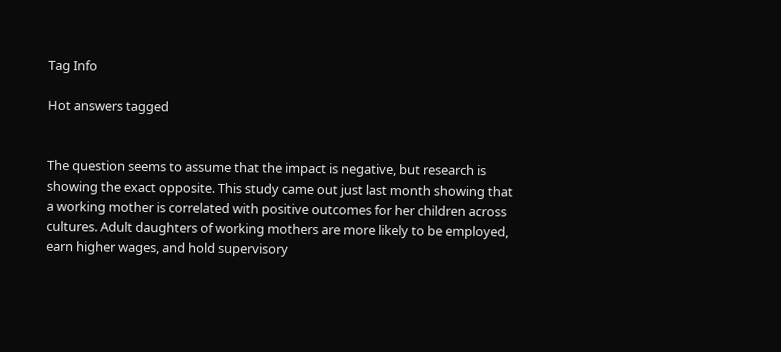Tag Info

Hot answers tagged


The question seems to assume that the impact is negative, but research is showing the exact opposite. This study came out just last month showing that a working mother is correlated with positive outcomes for her children across cultures. Adult daughters of working mothers are more likely to be employed, earn higher wages, and hold supervisory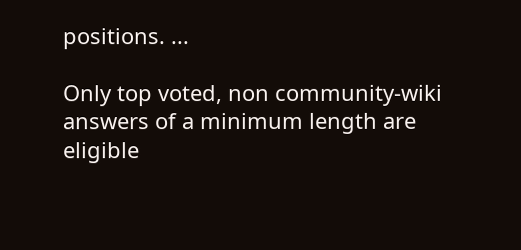positions. ...

Only top voted, non community-wiki answers of a minimum length are eligible